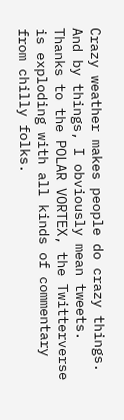Crazy weather makes people do crazy things. And by things, I obviously mean tweets. Thanks to the POLAR VORTEX, the Twitterverse is exploding with all kinds of commentary from chilly folks.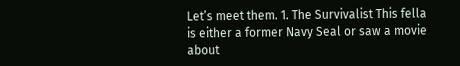Let’s meet them. 1. The Survivalist This fella is either a former Navy Seal or saw a movie about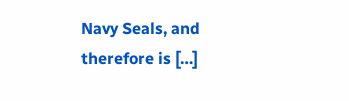Navy Seals, and therefore is […]